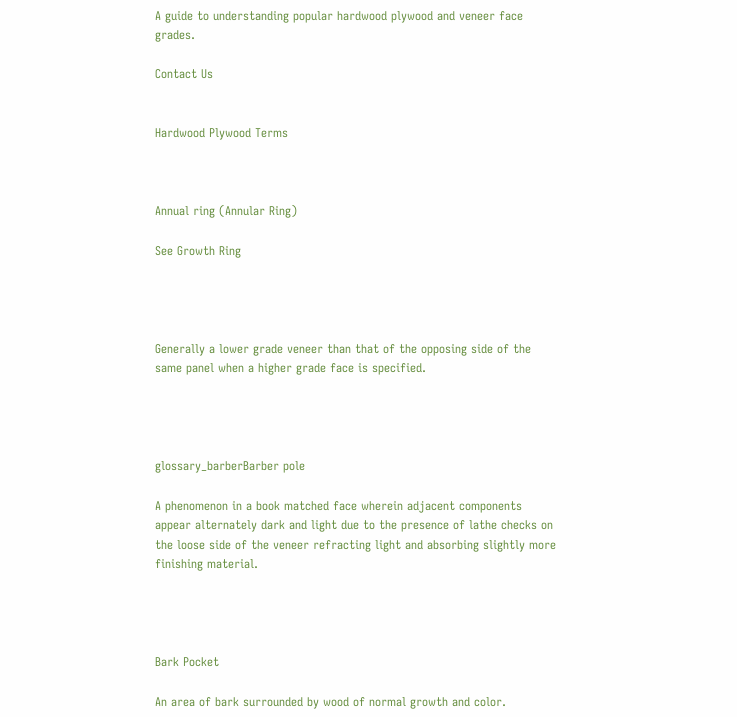A guide to understanding popular hardwood plywood and veneer face grades.

Contact Us


Hardwood Plywood Terms



Annual ring (Annular Ring)

See Growth Ring




Generally a lower grade veneer than that of the opposing side of the same panel when a higher grade face is specified.




glossary_barberBarber pole

A phenomenon in a book matched face wherein adjacent components appear alternately dark and light due to the presence of lathe checks on the loose side of the veneer refracting light and absorbing slightly more finishing material.




Bark Pocket

An area of bark surrounded by wood of normal growth and color.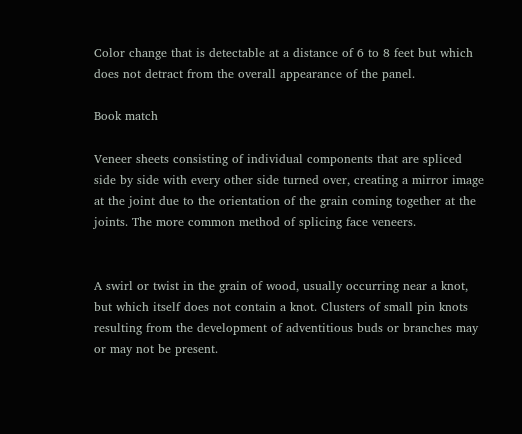Color change that is detectable at a distance of 6 to 8 feet but which does not detract from the overall appearance of the panel.

Book match

Veneer sheets consisting of individual components that are spliced side by side with every other side turned over, creating a mirror image at the joint due to the orientation of the grain coming together at the joints. The more common method of splicing face veneers.


A swirl or twist in the grain of wood, usually occurring near a knot, but which itself does not contain a knot. Clusters of small pin knots resulting from the development of adventitious buds or branches may or may not be present.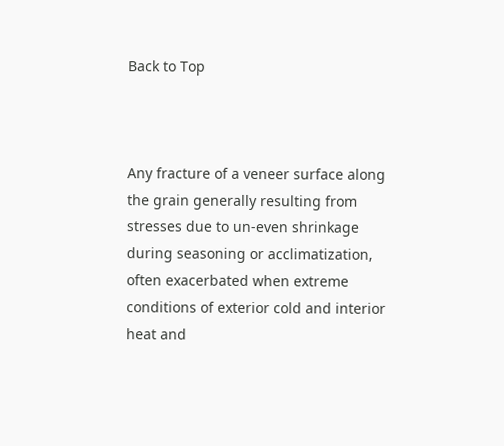Back to Top



Any fracture of a veneer surface along the grain generally resulting from stresses due to un-even shrinkage during seasoning or acclimatization, often exacerbated when extreme conditions of exterior cold and interior heat and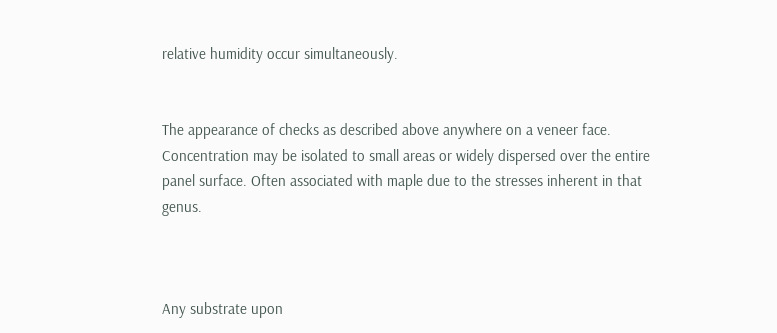relative humidity occur simultaneously.


The appearance of checks as described above anywhere on a veneer face. Concentration may be isolated to small areas or widely dispersed over the entire panel surface. Often associated with maple due to the stresses inherent in that genus.



Any substrate upon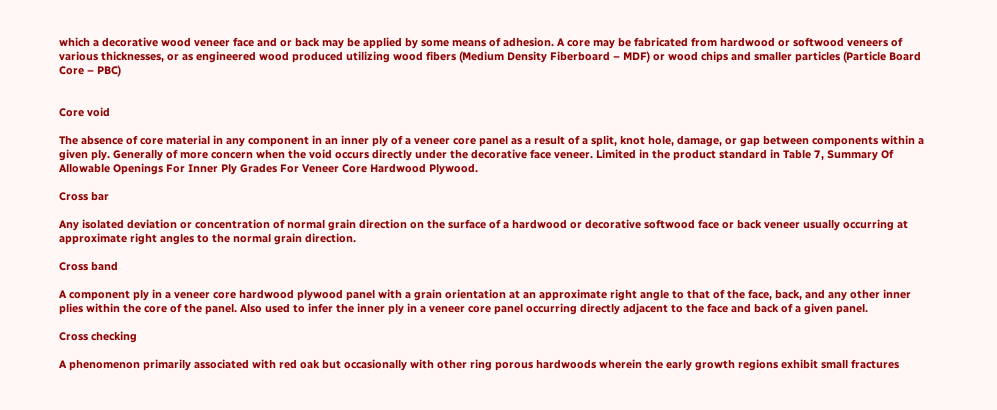which a decorative wood veneer face and or back may be applied by some means of adhesion. A core may be fabricated from hardwood or softwood veneers of various thicknesses, or as engineered wood produced utilizing wood fibers (Medium Density Fiberboard – MDF) or wood chips and smaller particles (Particle Board Core – PBC)


Core void

The absence of core material in any component in an inner ply of a veneer core panel as a result of a split, knot hole, damage, or gap between components within a given ply. Generally of more concern when the void occurs directly under the decorative face veneer. Limited in the product standard in Table 7, Summary Of Allowable Openings For Inner Ply Grades For Veneer Core Hardwood Plywood.

Cross bar

Any isolated deviation or concentration of normal grain direction on the surface of a hardwood or decorative softwood face or back veneer usually occurring at approximate right angles to the normal grain direction.

Cross band

A component ply in a veneer core hardwood plywood panel with a grain orientation at an approximate right angle to that of the face, back, and any other inner plies within the core of the panel. Also used to infer the inner ply in a veneer core panel occurring directly adjacent to the face and back of a given panel.

Cross checking

A phenomenon primarily associated with red oak but occasionally with other ring porous hardwoods wherein the early growth regions exhibit small fractures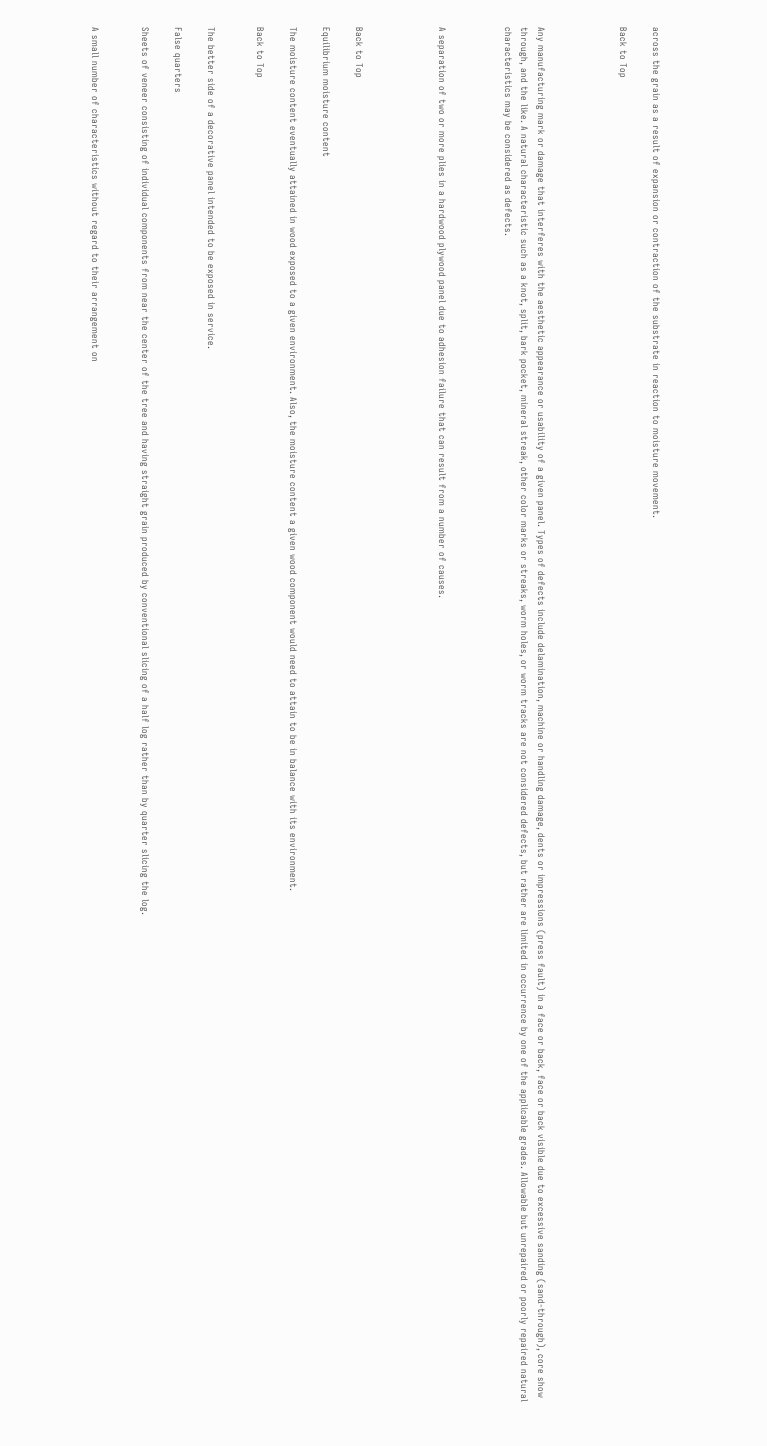across the grain as a result of expansion or contraction of the substrate in reaction to moisture movement.

Back to Top




Any manufacturing mark or damage that interferes with the aesthetic appearance or usability of a given panel. Types of defects include delamination, machine or handling damage, dents or impressions (press fault) in a face or back, face or back visible due to excessive sanding (sand-through), core show through, and the like. A natural characteristic such as a knot, split, bark pocket, mineral streak, other color marks or streaks, worm holes, or worm tracks are not considered defects, but rather are limited in occurrence by one of the applicable grades. Allowable but unrepaired or poorly repaired natural characteristics may be considered as defects.



A separation of two or more plies in a hardwood plywood panel due to adhesion failure that can result from a number of causes.




Back to Top

Equilibrium moisture content

The moisture content eventually attained in wood exposed to a given environment. Also, the moisture content a given wood component would need to attain to be in balance with its environment.

Back to Top


The better side of a decorative panel intended to be exposed in service.

False quarters

Sheets of veneer consisting of individual components from near the center of the tree and having straight grain produced by conventional slicing of a half log rather than by quarter slicing the log.


A small number of characteristics without regard to their arrangement on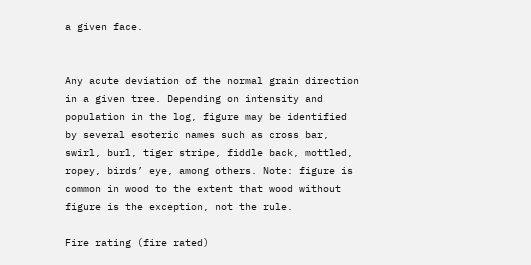a given face.


Any acute deviation of the normal grain direction in a given tree. Depending on intensity and population in the log, figure may be identified by several esoteric names such as cross bar, swirl, burl, tiger stripe, fiddle back, mottled, ropey, birds’ eye, among others. Note: figure is common in wood to the extent that wood without figure is the exception, not the rule.

Fire rating (fire rated)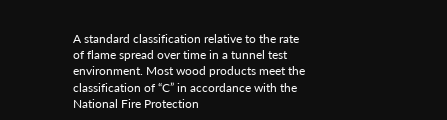A standard classification relative to the rate of flame spread over time in a tunnel test environment. Most wood products meet the classification of “C” in accordance with the National Fire Protection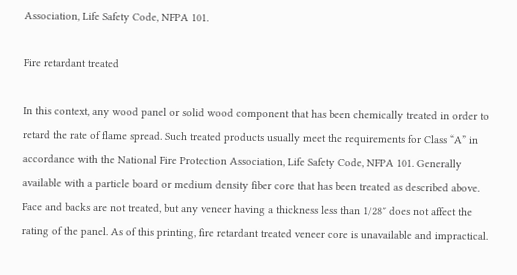Association, Life Safety Code, NFPA 101.

Fire retardant treated

In this context, any wood panel or solid wood component that has been chemically treated in order to retard the rate of flame spread. Such treated products usually meet the requirements for Class “A” in accordance with the National Fire Protection Association, Life Safety Code, NFPA 101. Generally available with a particle board or medium density fiber core that has been treated as described above. Face and backs are not treated, but any veneer having a thickness less than 1/28″ does not affect the rating of the panel. As of this printing, fire retardant treated veneer core is unavailable and impractical.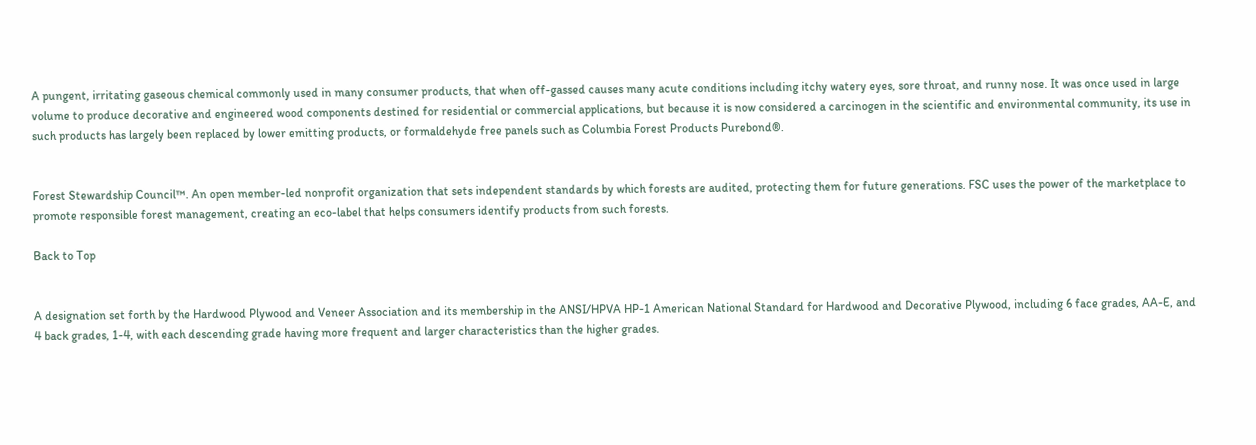A pungent, irritating gaseous chemical commonly used in many consumer products, that when off-gassed causes many acute conditions including itchy watery eyes, sore throat, and runny nose. It was once used in large volume to produce decorative and engineered wood components destined for residential or commercial applications, but because it is now considered a carcinogen in the scientific and environmental community, its use in such products has largely been replaced by lower emitting products, or formaldehyde free panels such as Columbia Forest Products Purebond®.


Forest Stewardship Council™. An open member-led nonprofit organization that sets independent standards by which forests are audited, protecting them for future generations. FSC uses the power of the marketplace to promote responsible forest management, creating an eco-label that helps consumers identify products from such forests.

Back to Top


A designation set forth by the Hardwood Plywood and Veneer Association and its membership in the ANSI/HPVA HP-1 American National Standard for Hardwood and Decorative Plywood, including 6 face grades, AA-E, and 4 back grades, 1-4, with each descending grade having more frequent and larger characteristics than the higher grades.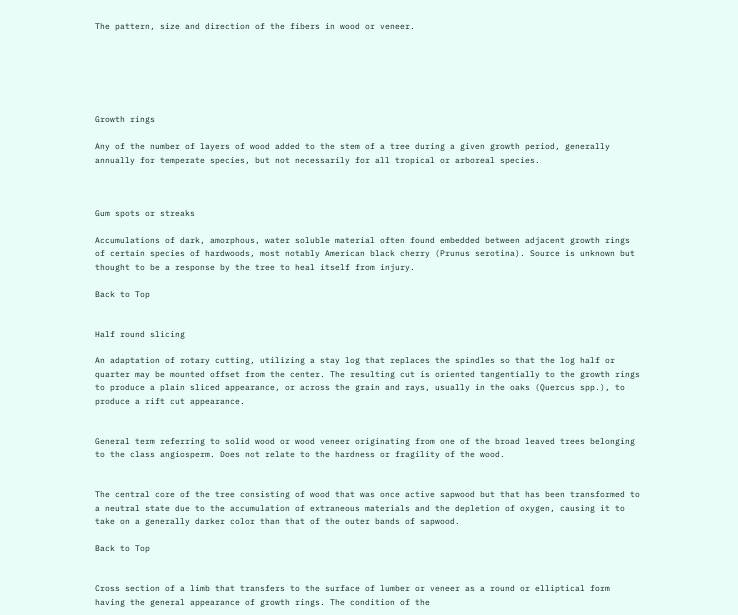The pattern, size and direction of the fibers in wood or veneer.






Growth rings

Any of the number of layers of wood added to the stem of a tree during a given growth period, generally annually for temperate species, but not necessarily for all tropical or arboreal species.



Gum spots or streaks

Accumulations of dark, amorphous, water soluble material often found embedded between adjacent growth rings of certain species of hardwoods, most notably American black cherry (Prunus serotina). Source is unknown but thought to be a response by the tree to heal itself from injury.

Back to Top


Half round slicing

An adaptation of rotary cutting, utilizing a stay log that replaces the spindles so that the log half or quarter may be mounted offset from the center. The resulting cut is oriented tangentially to the growth rings to produce a plain sliced appearance, or across the grain and rays, usually in the oaks (Quercus spp.), to produce a rift cut appearance.


General term referring to solid wood or wood veneer originating from one of the broad leaved trees belonging to the class angiosperm. Does not relate to the hardness or fragility of the wood.


The central core of the tree consisting of wood that was once active sapwood but that has been transformed to a neutral state due to the accumulation of extraneous materials and the depletion of oxygen, causing it to take on a generally darker color than that of the outer bands of sapwood.

Back to Top


Cross section of a limb that transfers to the surface of lumber or veneer as a round or elliptical form having the general appearance of growth rings. The condition of the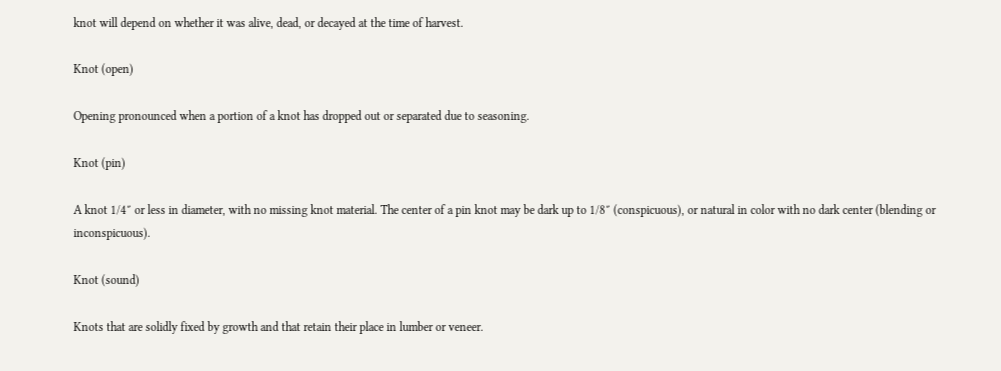knot will depend on whether it was alive, dead, or decayed at the time of harvest.

Knot (open)

Opening pronounced when a portion of a knot has dropped out or separated due to seasoning.

Knot (pin)

A knot 1/4″ or less in diameter, with no missing knot material. The center of a pin knot may be dark up to 1/8″ (conspicuous), or natural in color with no dark center (blending or inconspicuous).

Knot (sound)

Knots that are solidly fixed by growth and that retain their place in lumber or veneer.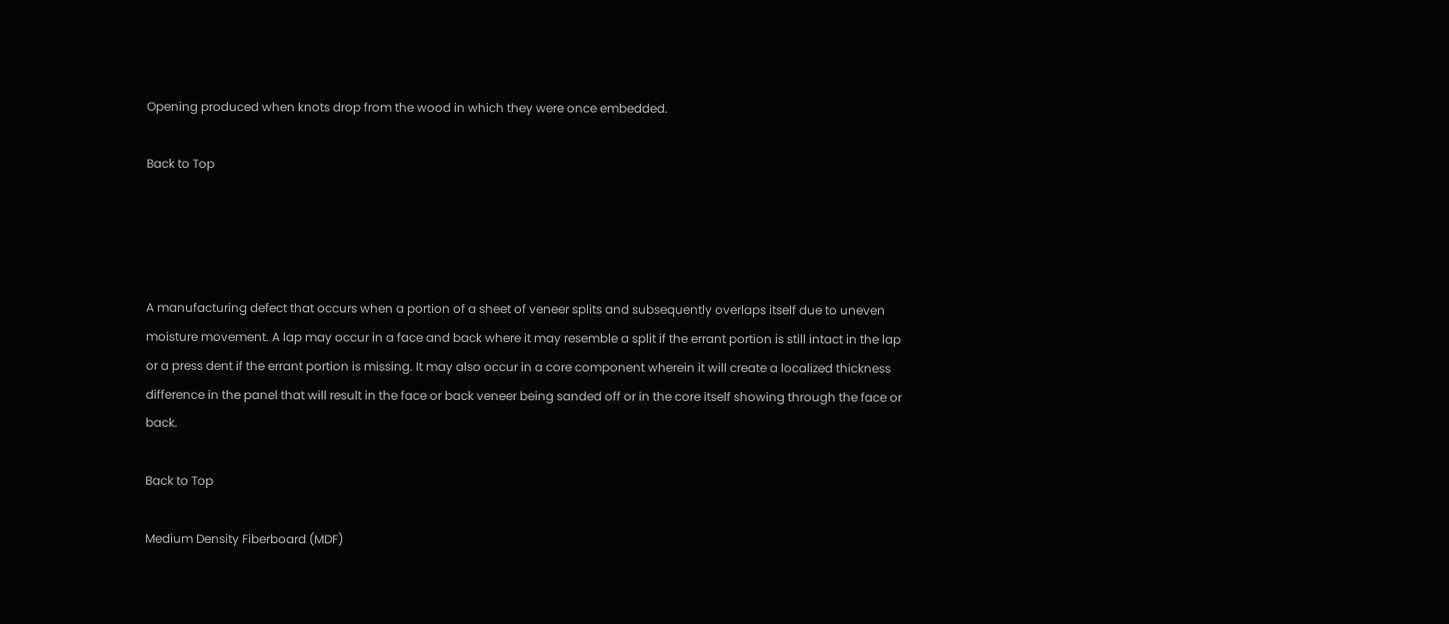Opening produced when knots drop from the wood in which they were once embedded.

Back to Top




A manufacturing defect that occurs when a portion of a sheet of veneer splits and subsequently overlaps itself due to uneven moisture movement. A lap may occur in a face and back where it may resemble a split if the errant portion is still intact in the lap or a press dent if the errant portion is missing. It may also occur in a core component wherein it will create a localized thickness difference in the panel that will result in the face or back veneer being sanded off or in the core itself showing through the face or back.

Back to Top

Medium Density Fiberboard (MDF)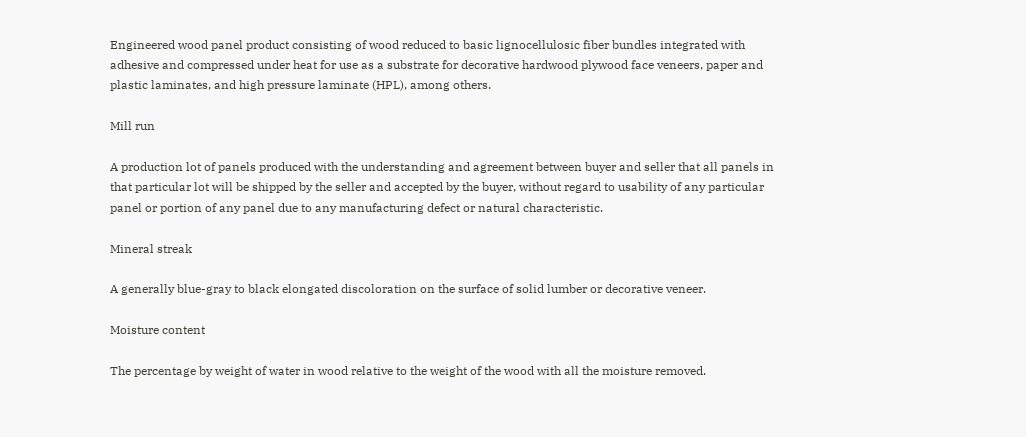Engineered wood panel product consisting of wood reduced to basic lignocellulosic fiber bundles integrated with adhesive and compressed under heat for use as a substrate for decorative hardwood plywood face veneers, paper and plastic laminates, and high pressure laminate (HPL), among others.

Mill run

A production lot of panels produced with the understanding and agreement between buyer and seller that all panels in that particular lot will be shipped by the seller and accepted by the buyer, without regard to usability of any particular panel or portion of any panel due to any manufacturing defect or natural characteristic.

Mineral streak

A generally blue-gray to black elongated discoloration on the surface of solid lumber or decorative veneer.

Moisture content

The percentage by weight of water in wood relative to the weight of the wood with all the moisture removed.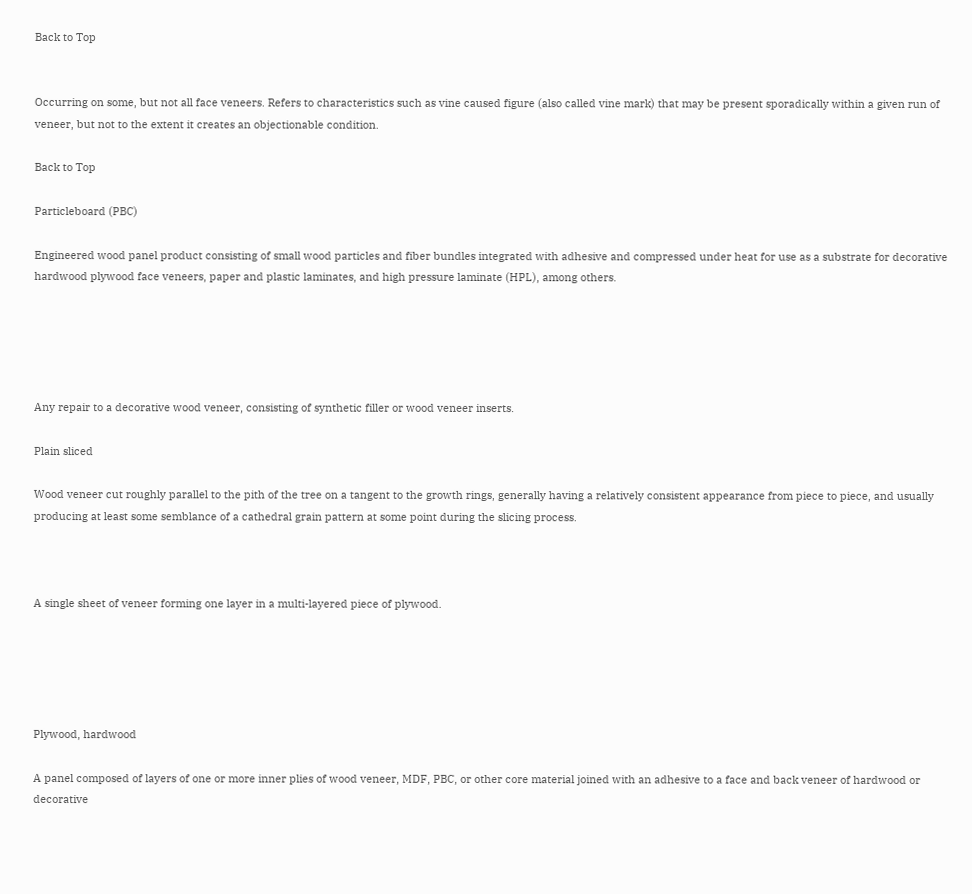Back to Top


Occurring on some, but not all face veneers. Refers to characteristics such as vine caused figure (also called vine mark) that may be present sporadically within a given run of veneer, but not to the extent it creates an objectionable condition.

Back to Top

Particleboard (PBC)

Engineered wood panel product consisting of small wood particles and fiber bundles integrated with adhesive and compressed under heat for use as a substrate for decorative hardwood plywood face veneers, paper and plastic laminates, and high pressure laminate (HPL), among others.





Any repair to a decorative wood veneer, consisting of synthetic filler or wood veneer inserts.

Plain sliced

Wood veneer cut roughly parallel to the pith of the tree on a tangent to the growth rings, generally having a relatively consistent appearance from piece to piece, and usually producing at least some semblance of a cathedral grain pattern at some point during the slicing process.



A single sheet of veneer forming one layer in a multi-layered piece of plywood.





Plywood, hardwood

A panel composed of layers of one or more inner plies of wood veneer, MDF, PBC, or other core material joined with an adhesive to a face and back veneer of hardwood or decorative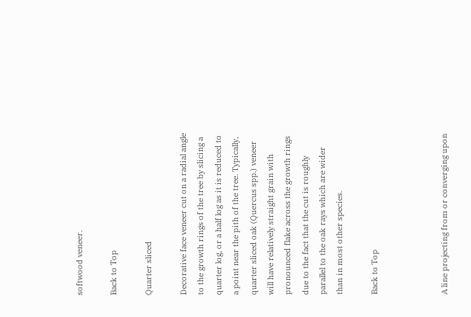softwood veneer.

Back to Top

Quarter sliced

Decorative face veneer cut on a radial angle to the growth rings of the tree by slicing a quarter log, or a half log as it is reduced to a point near the pith of the tree. Typically, quarter sliced oak (Quercus spp.) veneer will have relatively straight grain with pronounced flake across the growth rings due to the fact that the cut is roughly parallel to the oak rays which are wider than in most other species.

Back to Top



A line projecting from or converging upon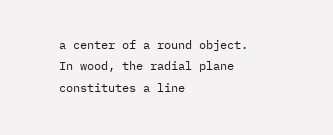a center of a round object. In wood, the radial plane constitutes a line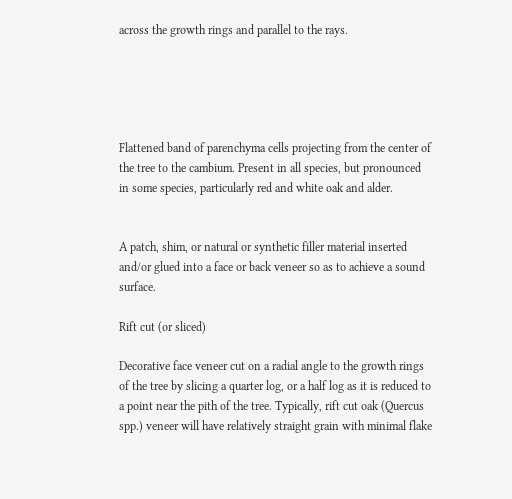across the growth rings and parallel to the rays.





Flattened band of parenchyma cells projecting from the center of the tree to the cambium. Present in all species, but pronounced in some species, particularly red and white oak and alder.


A patch, shim, or natural or synthetic filler material inserted and/or glued into a face or back veneer so as to achieve a sound surface.

Rift cut (or sliced)

Decorative face veneer cut on a radial angle to the growth rings of the tree by slicing a quarter log, or a half log as it is reduced to a point near the pith of the tree. Typically, rift cut oak (Quercus spp.) veneer will have relatively straight grain with minimal flake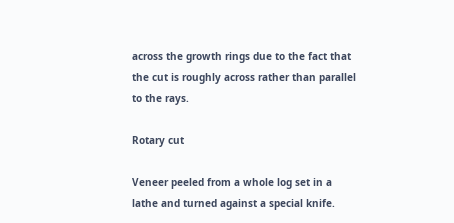across the growth rings due to the fact that the cut is roughly across rather than parallel to the rays.

Rotary cut

Veneer peeled from a whole log set in a lathe and turned against a special knife.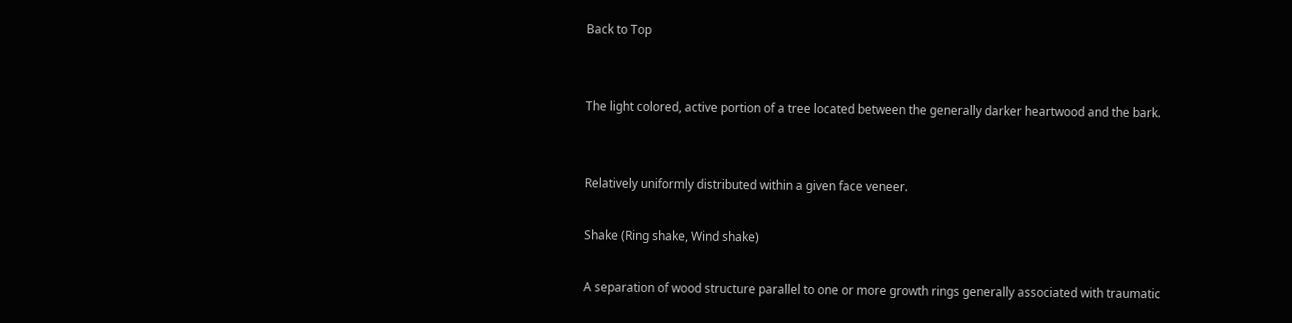Back to Top


The light colored, active portion of a tree located between the generally darker heartwood and the bark.


Relatively uniformly distributed within a given face veneer.

Shake (Ring shake, Wind shake)

A separation of wood structure parallel to one or more growth rings generally associated with traumatic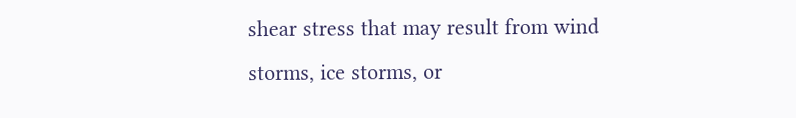shear stress that may result from wind storms, ice storms, or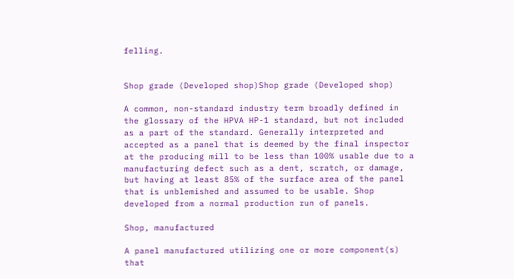felling.


Shop grade (Developed shop)Shop grade (Developed shop)

A common, non-standard industry term broadly defined in the glossary of the HPVA HP-1 standard, but not included as a part of the standard. Generally interpreted and accepted as a panel that is deemed by the final inspector at the producing mill to be less than 100% usable due to a manufacturing defect such as a dent, scratch, or damage, but having at least 85% of the surface area of the panel that is unblemished and assumed to be usable. Shop developed from a normal production run of panels.

Shop, manufactured

A panel manufactured utilizing one or more component(s) that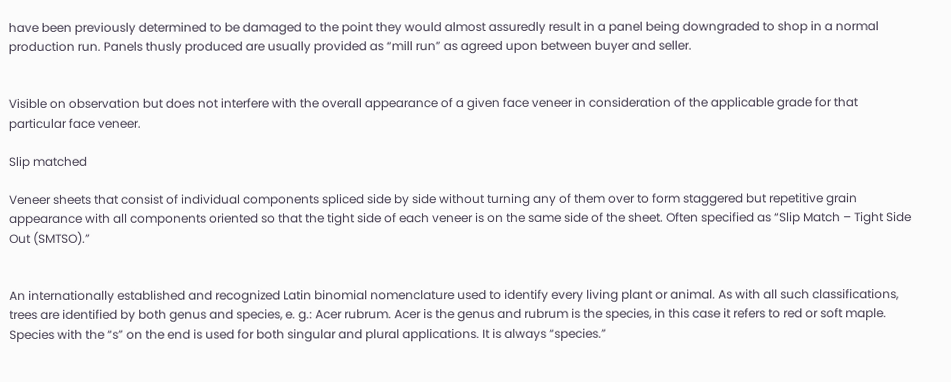have been previously determined to be damaged to the point they would almost assuredly result in a panel being downgraded to shop in a normal production run. Panels thusly produced are usually provided as “mill run” as agreed upon between buyer and seller.


Visible on observation but does not interfere with the overall appearance of a given face veneer in consideration of the applicable grade for that particular face veneer.

Slip matched

Veneer sheets that consist of individual components spliced side by side without turning any of them over to form staggered but repetitive grain appearance with all components oriented so that the tight side of each veneer is on the same side of the sheet. Often specified as “Slip Match – Tight Side Out (SMTSO).”


An internationally established and recognized Latin binomial nomenclature used to identify every living plant or animal. As with all such classifications, trees are identified by both genus and species, e. g.: Acer rubrum. Acer is the genus and rubrum is the species, in this case it refers to red or soft maple. Species with the “s” on the end is used for both singular and plural applications. It is always “species.”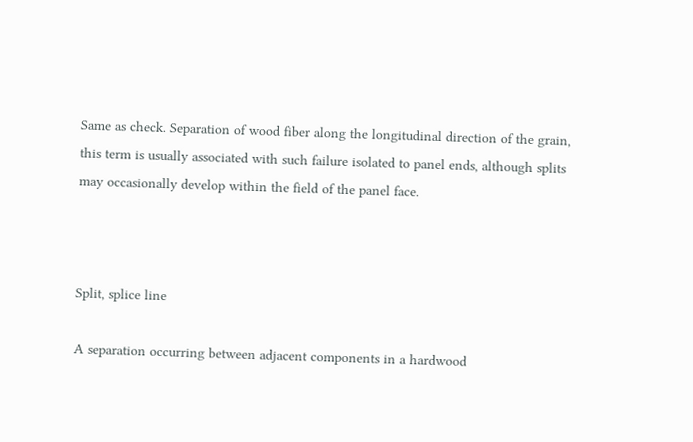Same as check. Separation of wood fiber along the longitudinal direction of the grain, this term is usually associated with such failure isolated to panel ends, although splits may occasionally develop within the field of the panel face.



Split, splice line

A separation occurring between adjacent components in a hardwood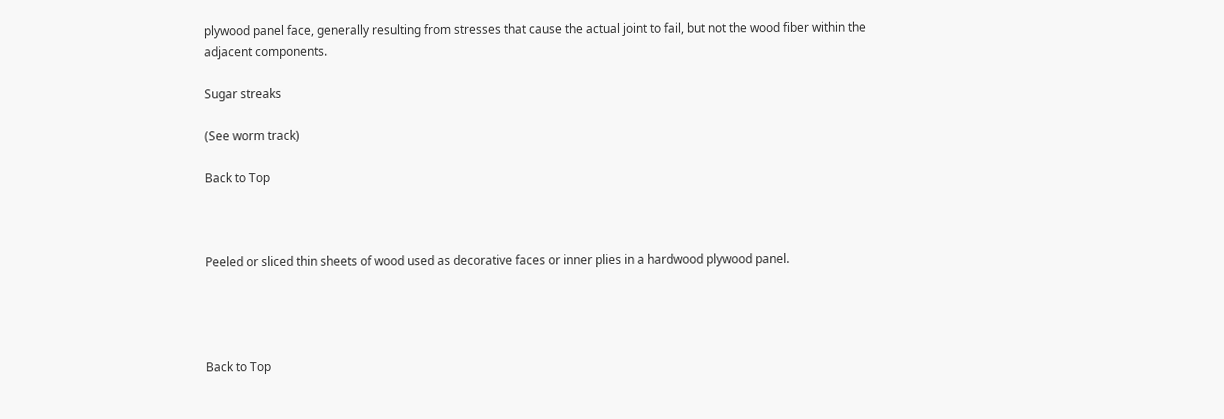plywood panel face, generally resulting from stresses that cause the actual joint to fail, but not the wood fiber within the adjacent components.

Sugar streaks

(See worm track)

Back to Top



Peeled or sliced thin sheets of wood used as decorative faces or inner plies in a hardwood plywood panel.




Back to Top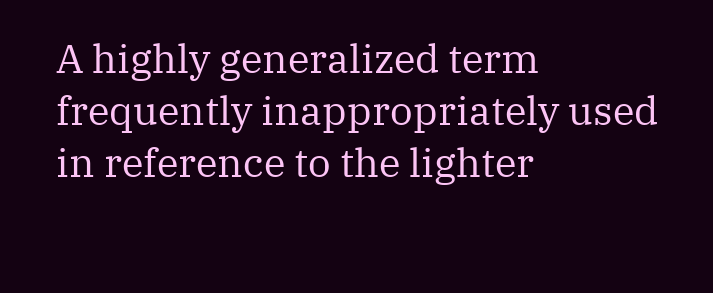A highly generalized term frequently inappropriately used in reference to the lighter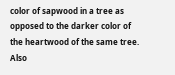color of sapwood in a tree as opposed to the darker color of the heartwood of the same tree. Also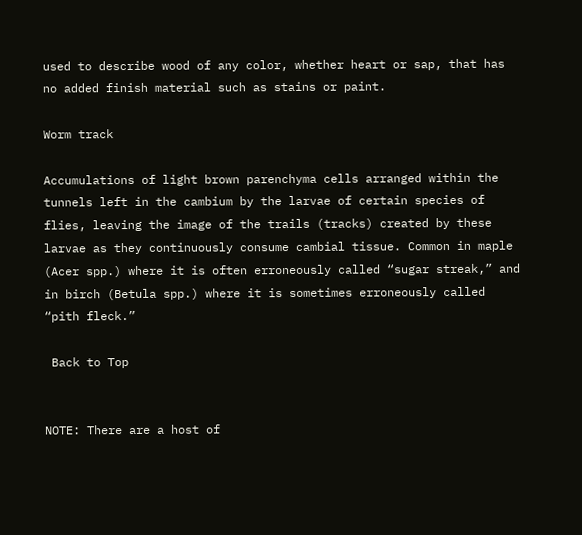used to describe wood of any color, whether heart or sap, that has no added finish material such as stains or paint.

Worm track

Accumulations of light brown parenchyma cells arranged within the tunnels left in the cambium by the larvae of certain species of flies, leaving the image of the trails (tracks) created by these larvae as they continuously consume cambial tissue. Common in maple (Acer spp.) where it is often erroneously called “sugar streak,” and in birch (Betula spp.) where it is sometimes erroneously called “pith fleck.”

 Back to Top


NOTE: There are a host of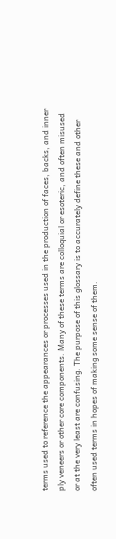terms used to reference the appearances or processes used in the production of faces, backs, and inner ply veneers or other core components. Many of these terms are colloquial or esoteric, and often misused or at the very least are confusing. The purpose of this glossary is to accurately define these and other often used terms in hopes of making some sense of them.